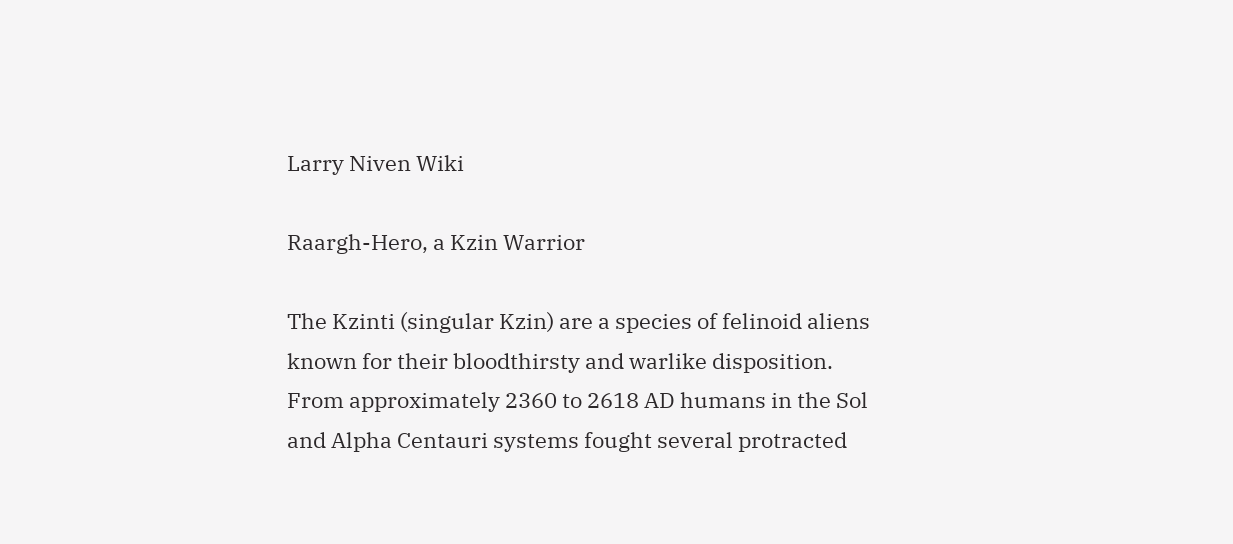Larry Niven Wiki

Raargh-Hero, a Kzin Warrior

The Kzinti (singular Kzin) are a species of felinoid aliens known for their bloodthirsty and warlike disposition. From approximately 2360 to 2618 AD humans in the Sol and Alpha Centauri systems fought several protracted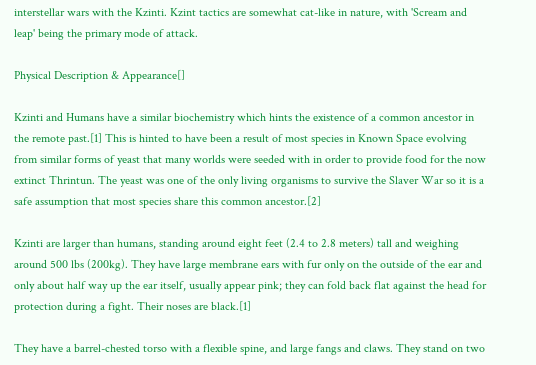interstellar wars with the Kzinti. Kzint tactics are somewhat cat-like in nature, with 'Scream and leap' being the primary mode of attack.

Physical Description & Appearance[]

Kzinti and Humans have a similar biochemistry which hints the existence of a common ancestor in the remote past.[1] This is hinted to have been a result of most species in Known Space evolving from similar forms of yeast that many worlds were seeded with in order to provide food for the now extinct Thrintun. The yeast was one of the only living organisms to survive the Slaver War so it is a safe assumption that most species share this common ancestor.[2]

Kzinti are larger than humans, standing around eight feet (2.4 to 2.8 meters) tall and weighing around 500 lbs (200kg). They have large membrane ears with fur only on the outside of the ear and only about half way up the ear itself, usually appear pink; they can fold back flat against the head for protection during a fight. Their noses are black.[1]

They have a barrel-chested torso with a flexible spine, and large fangs and claws. They stand on two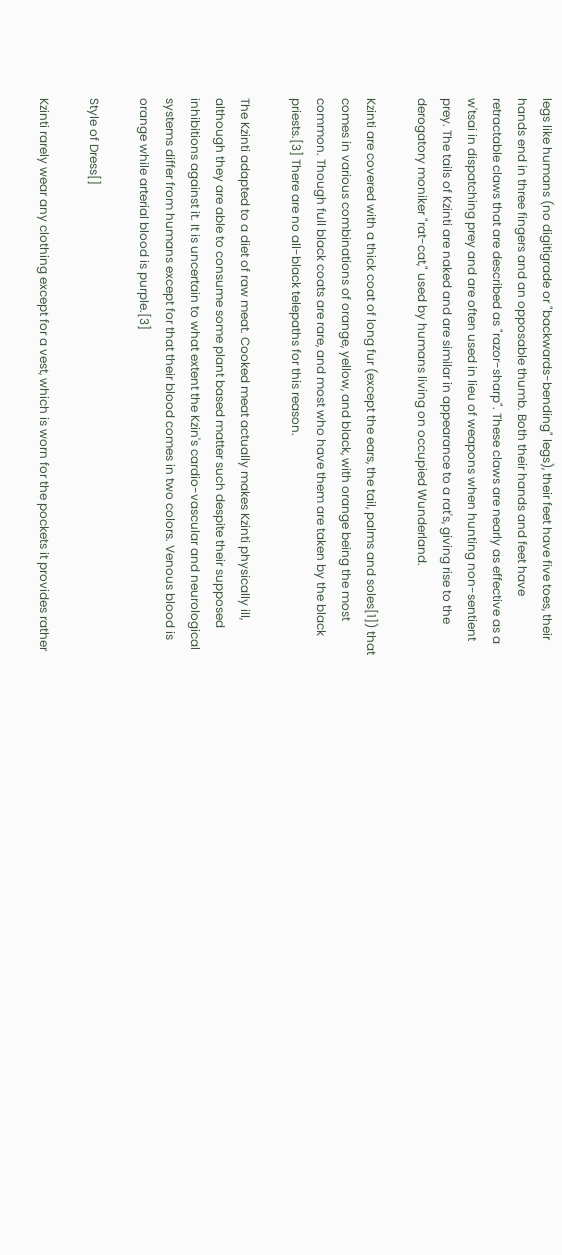legs like humans (no digitigrade or "backwards-bending" legs), their feet have five toes, their hands end in three fingers and an opposable thumb. Both their hands and feet have retractable claws that are described as "razor-sharp". These claws are nearly as effective as a w'tsai in dispatching prey and are often used in lieu of weapons when hunting non-sentient prey. The tails of Kzinti are naked and are similar in appearance to a rat's, giving rise to the derogatory moniker "rat-cat," used by humans living on occupied Wunderland.

Kzinti are covered with a thick coat of long fur (except the ears, the tail, palms and soles[1]) that comes in various combinations of orange, yellow, and black, with orange being the most common. Though full black coats are rare, and most who have them are taken by the black priests.[3] There are no all-black telepaths for this reason.

The Kzinti adapted to a diet of raw meat. Cooked meat actually makes Kzinti physically ill, although they are able to consume some plant based matter such despite their supposed inhibitions against it. It is uncertain to what extent the Kzin's cardio-vascular and neurological systems differ from humans except for that their blood comes in two colors. Venous blood is orange while arterial blood is purple.[3]

Style of Dress[]

Kzinti rarely wear any clothing except for a vest, which is worn for the pockets it provides rather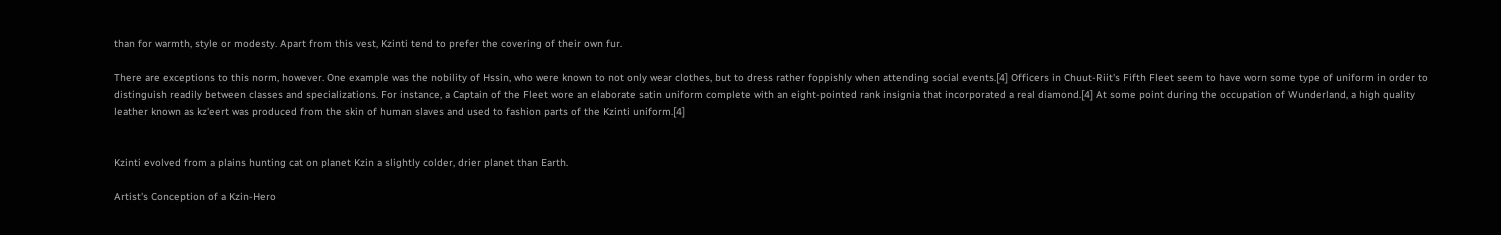than for warmth, style or modesty. Apart from this vest, Kzinti tend to prefer the covering of their own fur.

There are exceptions to this norm, however. One example was the nobility of Hssin, who were known to not only wear clothes, but to dress rather foppishly when attending social events.[4] Officers in Chuut-Riit's Fifth Fleet seem to have worn some type of uniform in order to distinguish readily between classes and specializations. For instance, a Captain of the Fleet wore an elaborate satin uniform complete with an eight-pointed rank insignia that incorporated a real diamond.[4] At some point during the occupation of Wunderland, a high quality leather known as kz'eert was produced from the skin of human slaves and used to fashion parts of the Kzinti uniform.[4]


Kzinti evolved from a plains hunting cat on planet Kzin a slightly colder, drier planet than Earth.

Artist's Conception of a Kzin-Hero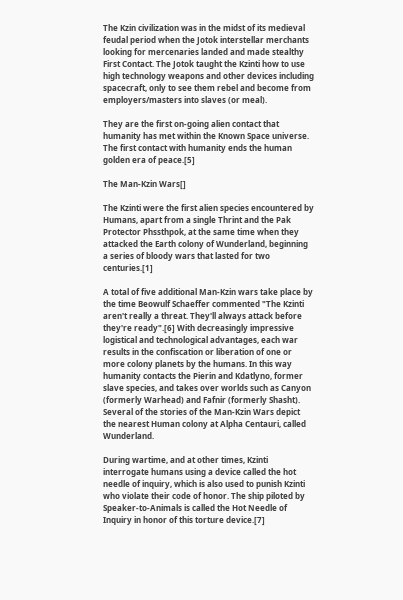The Kzin civilization was in the midst of its medieval feudal period when the Jotok interstellar merchants looking for mercenaries landed and made stealthy First Contact. The Jotok taught the Kzinti how to use high technology weapons and other devices including spacecraft, only to see them rebel and become from employers/masters into slaves (or meal).

They are the first on-going alien contact that humanity has met within the Known Space universe. The first contact with humanity ends the human golden era of peace.[5]

The Man-Kzin Wars[]

The Kzinti were the first alien species encountered by Humans, apart from a single Thrint and the Pak Protector Phssthpok, at the same time when they attacked the Earth colony of Wunderland, beginning a series of bloody wars that lasted for two centuries.[1]

A total of five additional Man-Kzin wars take place by the time Beowulf Schaeffer commented "The Kzinti aren't really a threat. They'll always attack before they're ready".[6] With decreasingly impressive logistical and technological advantages, each war results in the confiscation or liberation of one or more colony planets by the humans. In this way humanity contacts the Pierin and Kdatlyno, former slave species, and takes over worlds such as Canyon (formerly Warhead) and Fafnir (formerly Shasht). Several of the stories of the Man-Kzin Wars depict the nearest Human colony at Alpha Centauri, called Wunderland.

During wartime, and at other times, Kzinti interrogate humans using a device called the hot needle of inquiry, which is also used to punish Kzinti who violate their code of honor. The ship piloted by Speaker-to-Animals is called the Hot Needle of Inquiry in honor of this torture device.[7]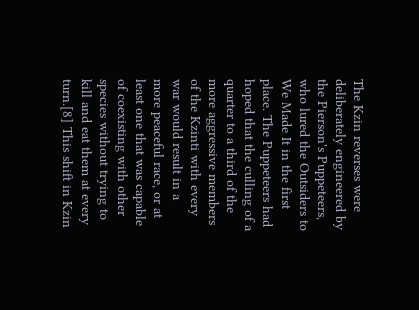The Kzin reverses were deliberately engineered by the Pierson's Puppeteers, who lured the Outsiders to We Made It in the first place. The Puppeteers had hoped that the culling of a quarter to a third of the more aggressive members of the Kzinti with every war would result in a more peaceful race, or at least one that was capable of coexisting with other species without trying to kill and eat them at every turn.[8] This shift in Kzin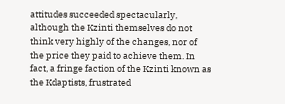attitudes succeeded spectacularly, although the Kzinti themselves do not think very highly of the changes, nor of the price they paid to achieve them. In fact, a fringe faction of the Kzinti known as the Kdaptists, frustrated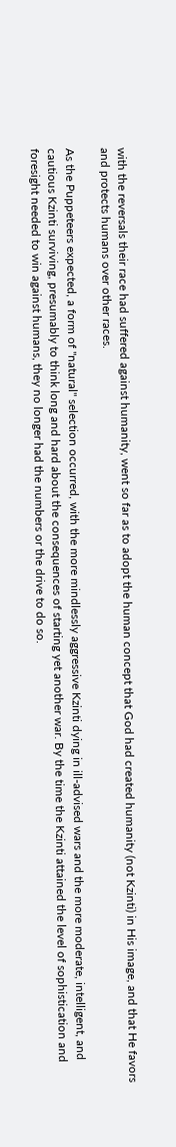with the reversals their race had suffered against humanity, went so far as to adopt the human concept that God had created humanity (not Kzinti) in His image, and that He favors and protects humans over other races.

As the Puppeteers expected, a form of "natural" selection occurred, with the more mindlessly aggressive Kzinti dying in ill-advised wars and the more moderate, intelligent, and cautious Kzinti surviving, presumably to think long and hard about the consequences of starting yet another war. By the time the Kzinti attained the level of sophistication and foresight needed to win against humans, they no longer had the numbers or the drive to do so.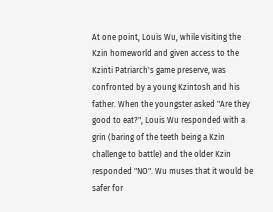At one point, Louis Wu, while visiting the Kzin homeworld and given access to the Kzinti Patriarch's game preserve, was confronted by a young Kzintosh and his father. When the youngster asked "Are they good to eat?", Louis Wu responded with a grin (baring of the teeth being a Kzin challenge to battle) and the older Kzin responded "NO". Wu muses that it would be safer for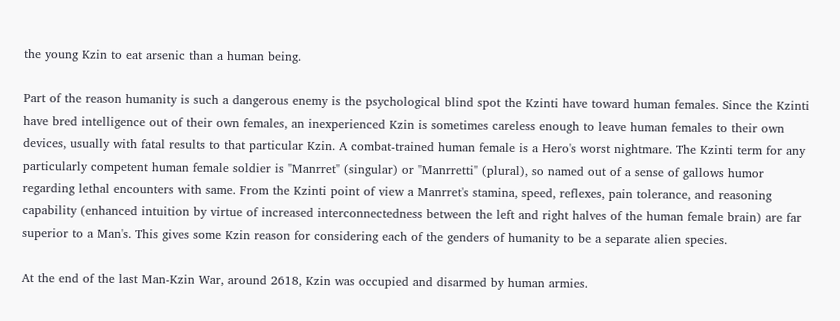the young Kzin to eat arsenic than a human being.

Part of the reason humanity is such a dangerous enemy is the psychological blind spot the Kzinti have toward human females. Since the Kzinti have bred intelligence out of their own females, an inexperienced Kzin is sometimes careless enough to leave human females to their own devices, usually with fatal results to that particular Kzin. A combat-trained human female is a Hero's worst nightmare. The Kzinti term for any particularly competent human female soldier is "Manrret" (singular) or "Manrretti" (plural), so named out of a sense of gallows humor regarding lethal encounters with same. From the Kzinti point of view a Manrret's stamina, speed, reflexes, pain tolerance, and reasoning capability (enhanced intuition by virtue of increased interconnectedness between the left and right halves of the human female brain) are far superior to a Man's. This gives some Kzin reason for considering each of the genders of humanity to be a separate alien species.

At the end of the last Man-Kzin War, around 2618, Kzin was occupied and disarmed by human armies.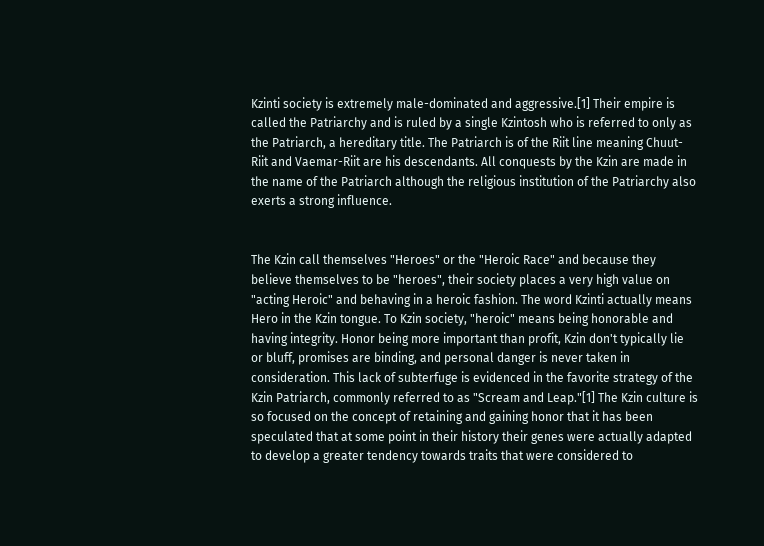Kzinti society is extremely male-dominated and aggressive.[1] Their empire is called the Patriarchy and is ruled by a single Kzintosh who is referred to only as the Patriarch, a hereditary title. The Patriarch is of the Riit line meaning Chuut-Riit and Vaemar-Riit are his descendants. All conquests by the Kzin are made in the name of the Patriarch although the religious institution of the Patriarchy also exerts a strong influence.


The Kzin call themselves "Heroes" or the "Heroic Race" and because they believe themselves to be "heroes", their society places a very high value on "acting Heroic" and behaving in a heroic fashion. The word Kzinti actually means Hero in the Kzin tongue. To Kzin society, "heroic" means being honorable and having integrity. Honor being more important than profit, Kzin don't typically lie or bluff, promises are binding, and personal danger is never taken in consideration. This lack of subterfuge is evidenced in the favorite strategy of the Kzin Patriarch, commonly referred to as "Scream and Leap."[1] The Kzin culture is so focused on the concept of retaining and gaining honor that it has been speculated that at some point in their history their genes were actually adapted to develop a greater tendency towards traits that were considered to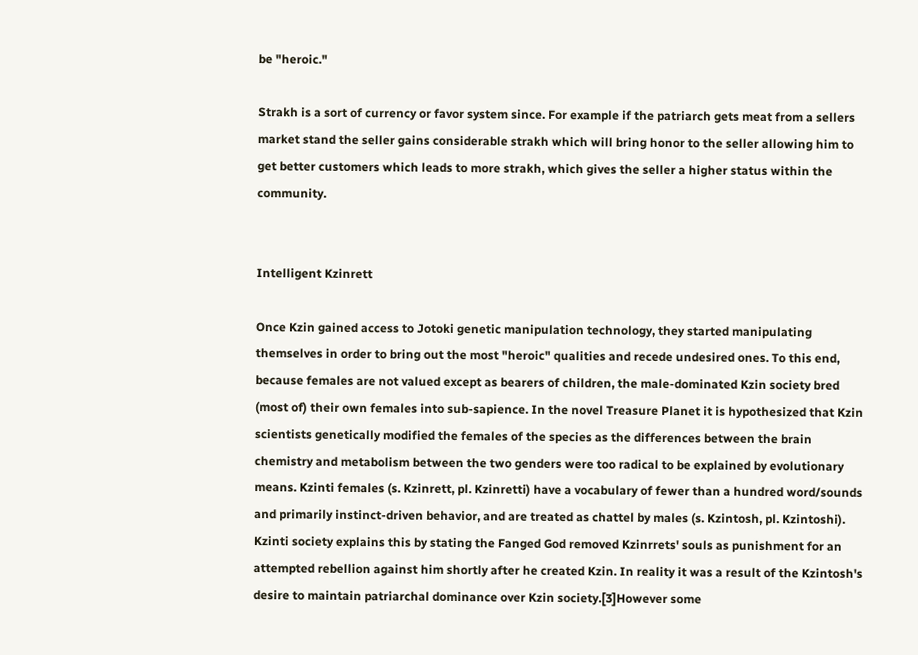be "heroic."

Strakh is a sort of currency or favor system since. For example if the patriarch gets meat from a sellers market stand the seller gains considerable strakh which will bring honor to the seller allowing him to get better customers which leads to more strakh, which gives the seller a higher status within the community.


Intelligent Kzinrett

Once Kzin gained access to Jotoki genetic manipulation technology, they started manipulating themselves in order to bring out the most "heroic" qualities and recede undesired ones. To this end, because females are not valued except as bearers of children, the male-dominated Kzin society bred (most of) their own females into sub-sapience. In the novel Treasure Planet it is hypothesized that Kzin scientists genetically modified the females of the species as the differences between the brain chemistry and metabolism between the two genders were too radical to be explained by evolutionary means. Kzinti females (s. Kzinrett, pl. Kzinretti) have a vocabulary of fewer than a hundred word/sounds and primarily instinct-driven behavior, and are treated as chattel by males (s. Kzintosh, pl. Kzintoshi). Kzinti society explains this by stating the Fanged God removed Kzinrrets' souls as punishment for an attempted rebellion against him shortly after he created Kzin. In reality it was a result of the Kzintosh's desire to maintain patriarchal dominance over Kzin society.[3]However some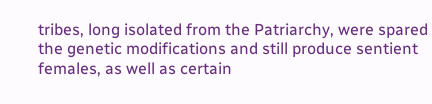tribes, long isolated from the Patriarchy, were spared the genetic modifications and still produce sentient females, as well as certain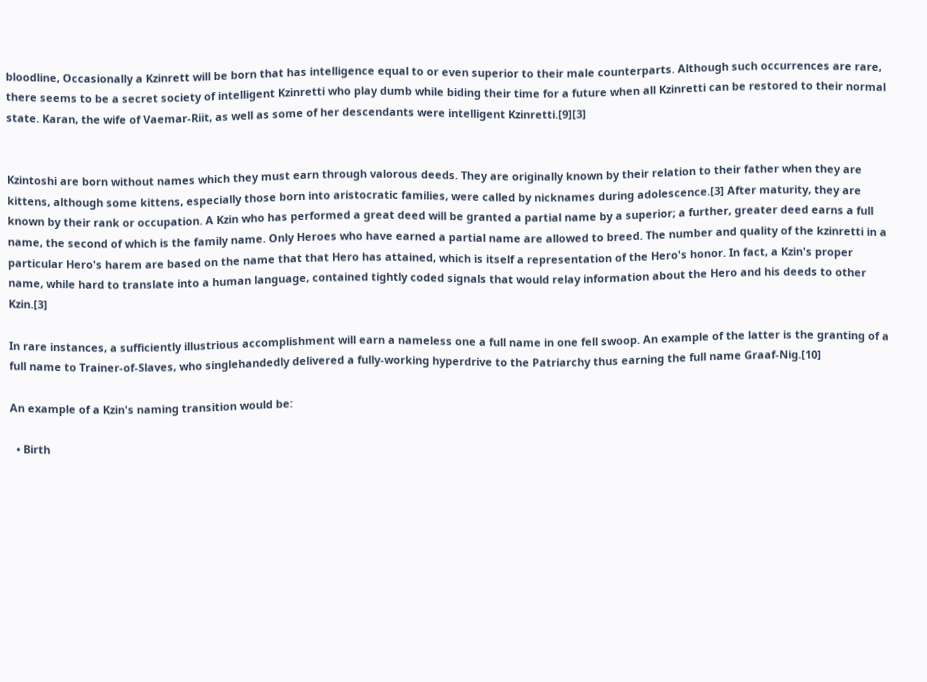bloodline, Occasionally a Kzinrett will be born that has intelligence equal to or even superior to their male counterparts. Although such occurrences are rare, there seems to be a secret society of intelligent Kzinretti who play dumb while biding their time for a future when all Kzinretti can be restored to their normal state. Karan, the wife of Vaemar-Riit, as well as some of her descendants were intelligent Kzinretti.[9][3]


Kzintoshi are born without names which they must earn through valorous deeds. They are originally known by their relation to their father when they are kittens, although some kittens, especially those born into aristocratic families, were called by nicknames during adolescence.[3] After maturity, they are known by their rank or occupation. A Kzin who has performed a great deed will be granted a partial name by a superior; a further, greater deed earns a full name, the second of which is the family name. Only Heroes who have earned a partial name are allowed to breed. The number and quality of the kzinretti in a particular Hero's harem are based on the name that that Hero has attained, which is itself a representation of the Hero's honor. In fact, a Kzin's proper name, while hard to translate into a human language, contained tightly coded signals that would relay information about the Hero and his deeds to other Kzin.[3]

In rare instances, a sufficiently illustrious accomplishment will earn a nameless one a full name in one fell swoop. An example of the latter is the granting of a full name to Trainer-of-Slaves, who singlehandedly delivered a fully-working hyperdrive to the Patriarchy thus earning the full name Graaf-Nig.[10]

An example of a Kzin's naming transition would be:

  • Birth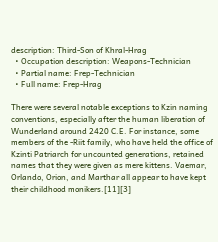description: Third-Son of Khral-Hrag
  • Occupation description: Weapons-Technician
  • Partial name: Frep-Technician
  • Full name: Frep-Hrag

There were several notable exceptions to Kzin naming conventions, especially after the human liberation of Wunderland around 2420 C.E. For instance, some members of the -Riit family, who have held the office of Kzinti Patriarch for uncounted generations, retained names that they were given as mere kittens. Vaemar, Orlando, Orion, and Marthar all appear to have kept their childhood monikers.[11][3]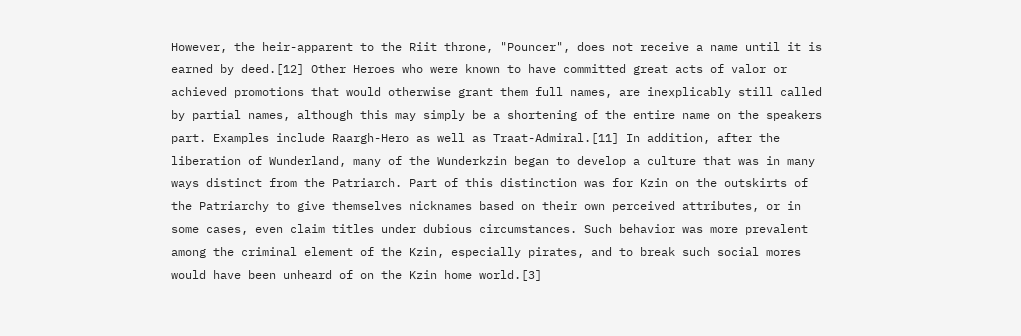However, the heir-apparent to the Riit throne, "Pouncer", does not receive a name until it is earned by deed.[12] Other Heroes who were known to have committed great acts of valor or achieved promotions that would otherwise grant them full names, are inexplicably still called by partial names, although this may simply be a shortening of the entire name on the speakers part. Examples include Raargh-Hero as well as Traat-Admiral.[11] In addition, after the liberation of Wunderland, many of the Wunderkzin began to develop a culture that was in many ways distinct from the Patriarch. Part of this distinction was for Kzin on the outskirts of the Patriarchy to give themselves nicknames based on their own perceived attributes, or in some cases, even claim titles under dubious circumstances. Such behavior was more prevalent among the criminal element of the Kzin, especially pirates, and to break such social mores would have been unheard of on the Kzin home world.[3]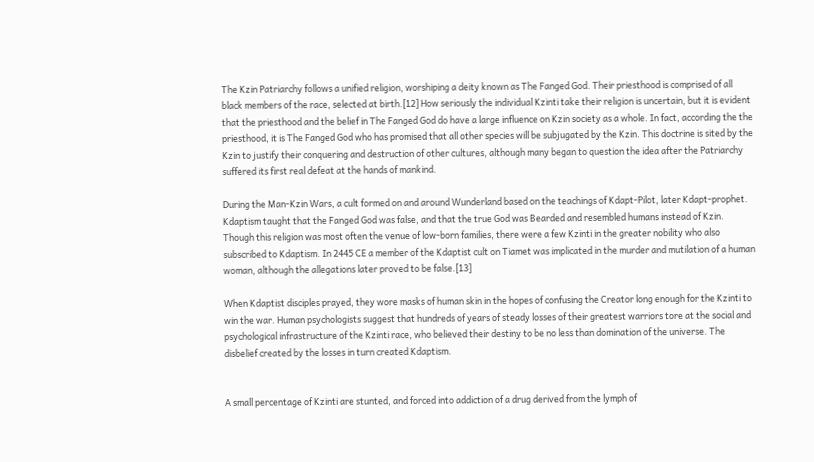The Kzin Patriarchy follows a unified religion, worshiping a deity known as The Fanged God. Their priesthood is comprised of all black members of the race, selected at birth.[12] How seriously the individual Kzinti take their religion is uncertain, but it is evident that the priesthood and the belief in The Fanged God do have a large influence on Kzin society as a whole. In fact, according the the priesthood, it is The Fanged God who has promised that all other species will be subjugated by the Kzin. This doctrine is sited by the Kzin to justify their conquering and destruction of other cultures, although many began to question the idea after the Patriarchy suffered its first real defeat at the hands of mankind.

During the Man-Kzin Wars, a cult formed on and around Wunderland based on the teachings of Kdapt-Pilot, later Kdapt-prophet. Kdaptism taught that the Fanged God was false, and that the true God was Bearded and resembled humans instead of Kzin. Though this religion was most often the venue of low-born families, there were a few Kzinti in the greater nobility who also subscribed to Kdaptism. In 2445 CE a member of the Kdaptist cult on Tiamet was implicated in the murder and mutilation of a human woman, although the allegations later proved to be false.[13]

When Kdaptist disciples prayed, they wore masks of human skin in the hopes of confusing the Creator long enough for the Kzinti to win the war. Human psychologists suggest that hundreds of years of steady losses of their greatest warriors tore at the social and psychological infrastructure of the Kzinti race, who believed their destiny to be no less than domination of the universe. The disbelief created by the losses in turn created Kdaptism.


A small percentage of Kzinti are stunted, and forced into addiction of a drug derived from the lymph of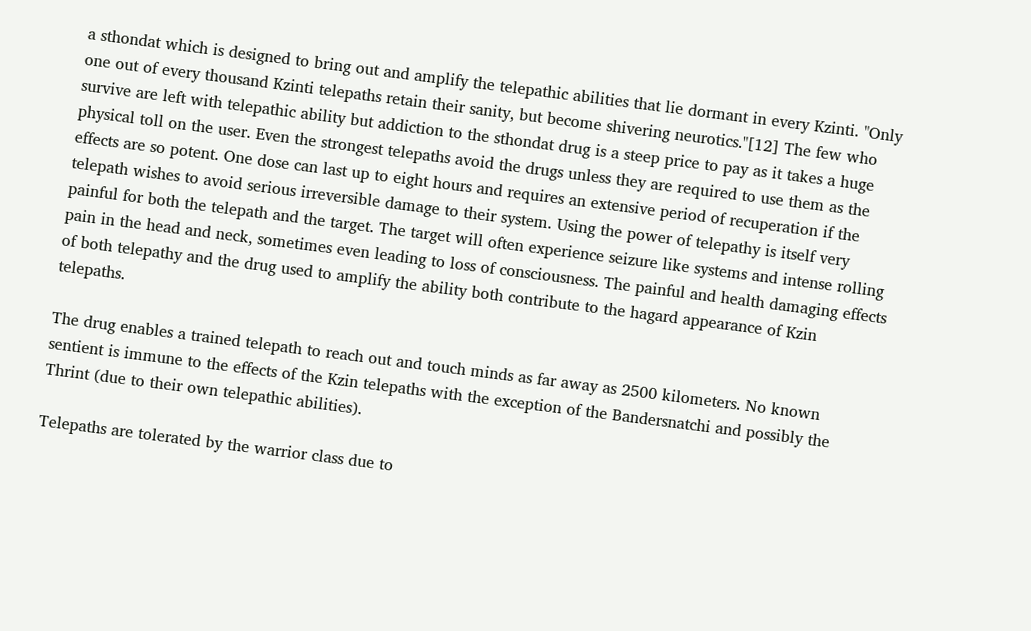a sthondat which is designed to bring out and amplify the telepathic abilities that lie dormant in every Kzinti. "Only one out of every thousand Kzinti telepaths retain their sanity, but become shivering neurotics."[12] The few who survive are left with telepathic ability but addiction to the sthondat drug is a steep price to pay as it takes a huge physical toll on the user. Even the strongest telepaths avoid the drugs unless they are required to use them as the effects are so potent. One dose can last up to eight hours and requires an extensive period of recuperation if the telepath wishes to avoid serious irreversible damage to their system. Using the power of telepathy is itself very painful for both the telepath and the target. The target will often experience seizure like systems and intense rolling pain in the head and neck, sometimes even leading to loss of consciousness. The painful and health damaging effects of both telepathy and the drug used to amplify the ability both contribute to the hagard appearance of Kzin telepaths.

The drug enables a trained telepath to reach out and touch minds as far away as 2500 kilometers. No known sentient is immune to the effects of the Kzin telepaths with the exception of the Bandersnatchi and possibly the Thrint (due to their own telepathic abilities).

Telepaths are tolerated by the warrior class due to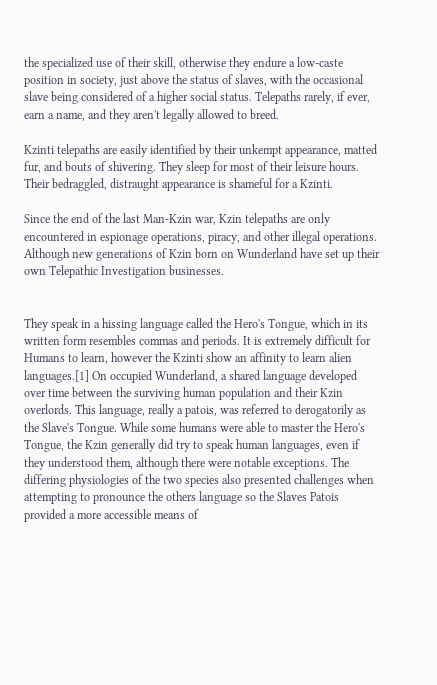the specialized use of their skill, otherwise they endure a low-caste position in society, just above the status of slaves, with the occasional slave being considered of a higher social status. Telepaths rarely, if ever, earn a name, and they aren't legally allowed to breed.

Kzinti telepaths are easily identified by their unkempt appearance, matted fur, and bouts of shivering. They sleep for most of their leisure hours. Their bedraggled, distraught appearance is shameful for a Kzinti.

Since the end of the last Man-Kzin war, Kzin telepaths are only encountered in espionage operations, piracy, and other illegal operations. Although new generations of Kzin born on Wunderland have set up their own Telepathic Investigation businesses.


They speak in a hissing language called the Hero's Tongue, which in its written form resembles commas and periods. It is extremely difficult for Humans to learn, however the Kzinti show an affinity to learn alien languages.[1] On occupied Wunderland, a shared language developed over time between the surviving human population and their Kzin overlords. This language, really a patois, was referred to derogatorily as the Slave's Tongue. While some humans were able to master the Hero's Tongue, the Kzin generally did try to speak human languages, even if they understood them, although there were notable exceptions. The differing physiologies of the two species also presented challenges when attempting to pronounce the others language so the Slaves Patois provided a more accessible means of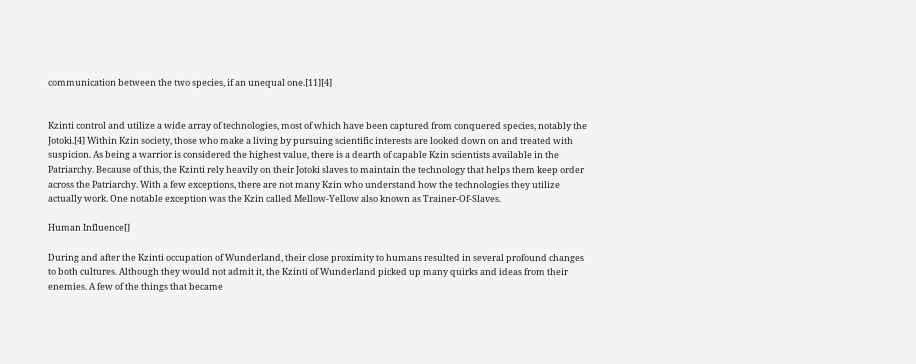communication between the two species, if an unequal one.[11][4]


Kzinti control and utilize a wide array of technologies, most of which have been captured from conquered species, notably the Jotoki.[4] Within Kzin society, those who make a living by pursuing scientific interests are looked down on and treated with suspicion. As being a warrior is considered the highest value, there is a dearth of capable Kzin scientists available in the Patriarchy. Because of this, the Kzinti rely heavily on their Jotoki slaves to maintain the technology that helps them keep order across the Patriarchy. With a few exceptions, there are not many Kzin who understand how the technologies they utilize actually work. One notable exception was the Kzin called Mellow-Yellow also known as Trainer-Of-Slaves.

Human Influence[]

During and after the Kzinti occupation of Wunderland, their close proximity to humans resulted in several profound changes to both cultures. Although they would not admit it, the Kzinti of Wunderland picked up many quirks and ideas from their enemies. A few of the things that became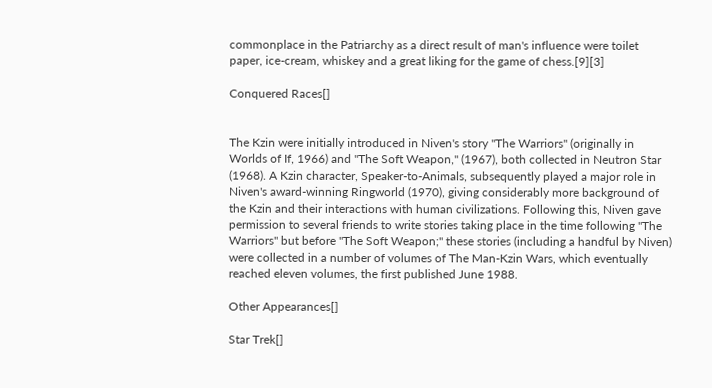commonplace in the Patriarchy as a direct result of man's influence were toilet paper, ice-cream, whiskey and a great liking for the game of chess.[9][3]

Conquered Races[]


The Kzin were initially introduced in Niven's story "The Warriors" (originally in Worlds of If, 1966) and "The Soft Weapon," (1967), both collected in Neutron Star (1968). A Kzin character, Speaker-to-Animals, subsequently played a major role in Niven's award-winning Ringworld (1970), giving considerably more background of the Kzin and their interactions with human civilizations. Following this, Niven gave permission to several friends to write stories taking place in the time following "The Warriors" but before "The Soft Weapon;" these stories (including a handful by Niven) were collected in a number of volumes of The Man-Kzin Wars, which eventually reached eleven volumes, the first published June 1988.

Other Appearances[]

Star Trek[]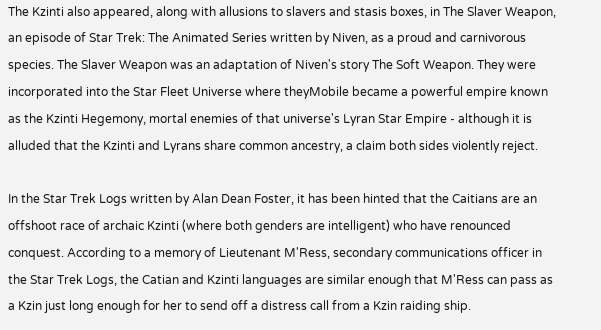The Kzinti also appeared, along with allusions to slavers and stasis boxes, in The Slaver Weapon, an episode of Star Trek: The Animated Series written by Niven, as a proud and carnivorous species. The Slaver Weapon was an adaptation of Niven's story The Soft Weapon. They were incorporated into the Star Fleet Universe where theyMobile became a powerful empire known as the Kzinti Hegemony, mortal enemies of that universe's Lyran Star Empire - although it is alluded that the Kzinti and Lyrans share common ancestry, a claim both sides violently reject.

In the Star Trek Logs written by Alan Dean Foster, it has been hinted that the Caitians are an offshoot race of archaic Kzinti (where both genders are intelligent) who have renounced conquest. According to a memory of Lieutenant M'Ress, secondary communications officer in the Star Trek Logs, the Catian and Kzinti languages are similar enough that M'Ress can pass as a Kzin just long enough for her to send off a distress call from a Kzin raiding ship.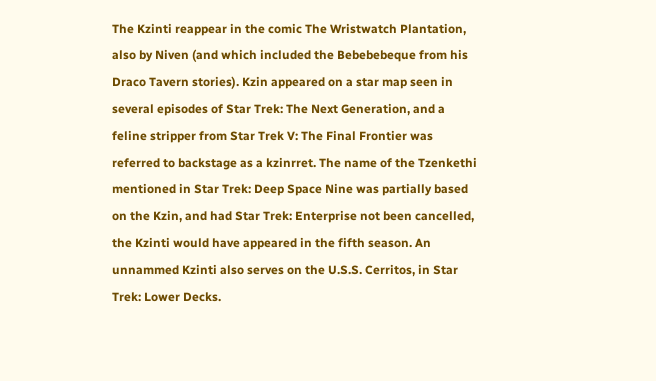The Kzinti reappear in the comic The Wristwatch Plantation, also by Niven (and which included the Bebebebeque from his Draco Tavern stories). Kzin appeared on a star map seen in several episodes of Star Trek: The Next Generation, and a feline stripper from Star Trek V: The Final Frontier was referred to backstage as a kzinrret. The name of the Tzenkethi mentioned in Star Trek: Deep Space Nine was partially based on the Kzin, and had Star Trek: Enterprise not been cancelled, the Kzinti would have appeared in the fifth season. An unnammed Kzinti also serves on the U.S.S. Cerritos, in Star Trek: Lower Decks.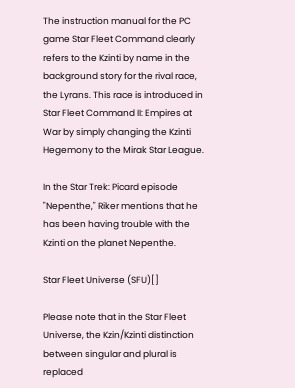The instruction manual for the PC game Star Fleet Command clearly refers to the Kzinti by name in the background story for the rival race, the Lyrans. This race is introduced in Star Fleet Command II: Empires at War by simply changing the Kzinti Hegemony to the Mirak Star League.

In the Star Trek: Picard episode "Nepenthe," Riker mentions that he has been having trouble with the Kzinti on the planet Nepenthe.

Star Fleet Universe (SFU)[]

Please note that in the Star Fleet Universe, the Kzin/Kzinti distinction between singular and plural is replaced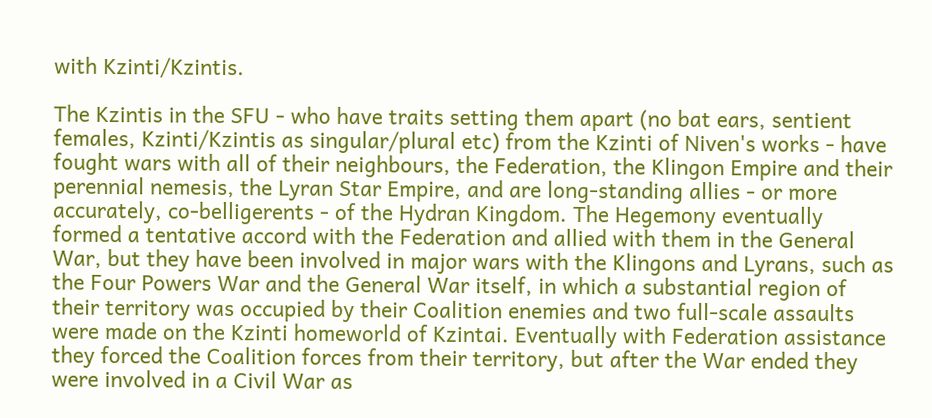with Kzinti/Kzintis.

The Kzintis in the SFU - who have traits setting them apart (no bat ears, sentient females, Kzinti/Kzintis as singular/plural etc) from the Kzinti of Niven's works - have fought wars with all of their neighbours, the Federation, the Klingon Empire and their perennial nemesis, the Lyran Star Empire, and are long-standing allies - or more accurately, co-belligerents - of the Hydran Kingdom. The Hegemony eventually formed a tentative accord with the Federation and allied with them in the General War, but they have been involved in major wars with the Klingons and Lyrans, such as the Four Powers War and the General War itself, in which a substantial region of their territory was occupied by their Coalition enemies and two full-scale assaults were made on the Kzinti homeworld of Kzintai. Eventually with Federation assistance they forced the Coalition forces from their territory, but after the War ended they were involved in a Civil War as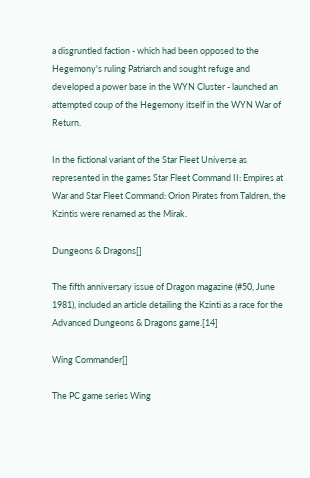a disgruntled faction - which had been opposed to the Hegemony's ruling Patriarch and sought refuge and developed a power base in the WYN Cluster - launched an attempted coup of the Hegemony itself in the WYN War of Return.

In the fictional variant of the Star Fleet Universe as represented in the games Star Fleet Command II: Empires at War and Star Fleet Command: Orion Pirates from Taldren, the Kzintis were renamed as the Mirak.

Dungeons & Dragons[]

The fifth anniversary issue of Dragon magazine (#50, June 1981), included an article detailing the Kzinti as a race for the Advanced Dungeons & Dragons game.[14]

Wing Commander[]

The PC game series Wing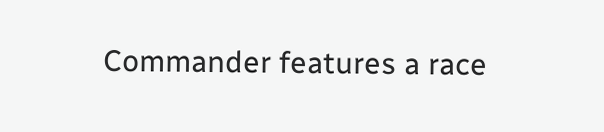Commander features a race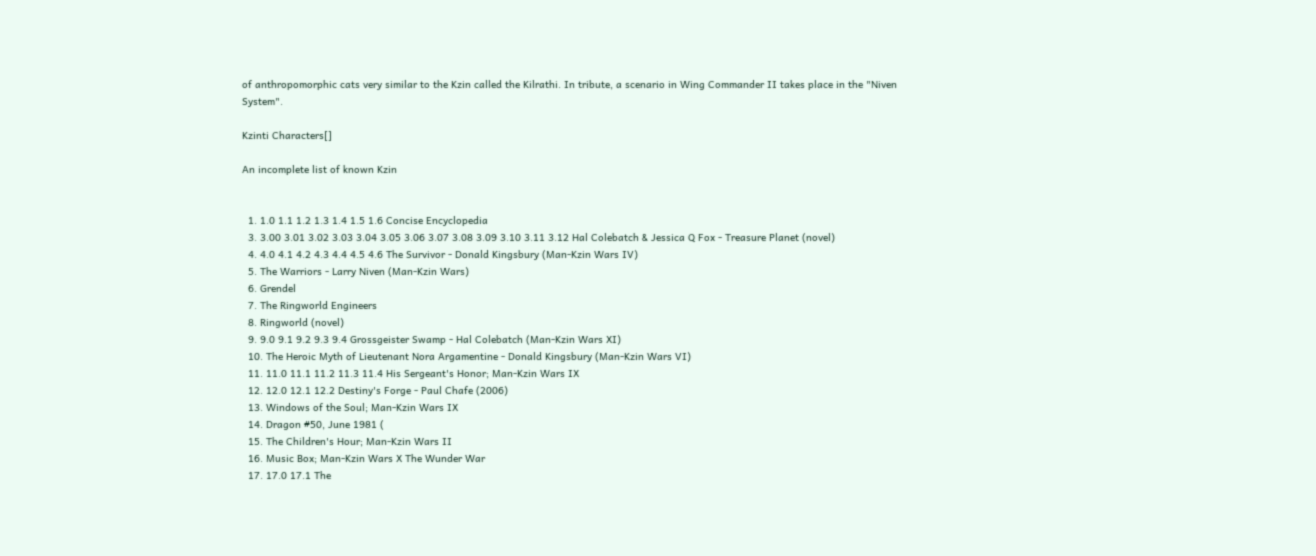of anthropomorphic cats very similar to the Kzin called the Kilrathi. In tribute, a scenario in Wing Commander II takes place in the "Niven System".

Kzinti Characters[]

An incomplete list of known Kzin


  1. 1.0 1.1 1.2 1.3 1.4 1.5 1.6 Concise Encyclopedia
  3. 3.00 3.01 3.02 3.03 3.04 3.05 3.06 3.07 3.08 3.09 3.10 3.11 3.12 Hal Colebatch & Jessica Q Fox - Treasure Planet (novel)
  4. 4.0 4.1 4.2 4.3 4.4 4.5 4.6 The Survivor - Donald Kingsbury (Man-Kzin Wars IV)
  5. The Warriors - Larry Niven (Man-Kzin Wars)
  6. Grendel
  7. The Ringworld Engineers
  8. Ringworld (novel)
  9. 9.0 9.1 9.2 9.3 9.4 Grossgeister Swamp - Hal Colebatch (Man-Kzin Wars XI)
  10. The Heroic Myth of Lieutenant Nora Argamentine - Donald Kingsbury (Man-Kzin Wars VI)
  11. 11.0 11.1 11.2 11.3 11.4 His Sergeant's Honor; Man-Kzin Wars IX
  12. 12.0 12.1 12.2 Destiny's Forge - Paul Chafe (2006)
  13. Windows of the Soul; Man-Kzin Wars IX
  14. Dragon #50, June 1981 (
  15. The Children's Hour; Man-Kzin Wars II
  16. Music Box; Man-Kzin Wars X The Wunder War
  17. 17.0 17.1 The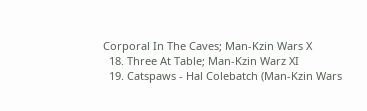Corporal In The Caves; Man-Kzin Wars X
  18. Three At Table; Man-Kzin Warz XI
  19. Catspaws - Hal Colebatch (Man-Kzin Wars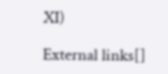XI)

External links[]